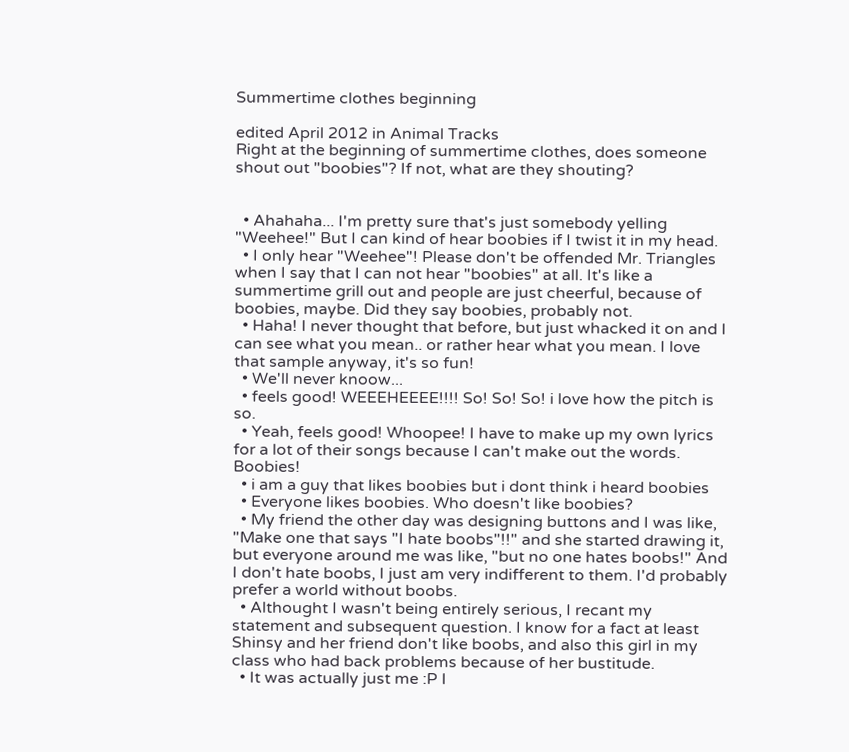Summertime clothes beginning

edited April 2012 in Animal Tracks
Right at the beginning of summertime clothes, does someone shout out "boobies"? If not, what are they shouting?


  • Ahahaha... I'm pretty sure that's just somebody yelling "Weehee!" But I can kind of hear boobies if I twist it in my head.
  • I only hear "Weehee"! Please don't be offended Mr. Triangles when I say that I can not hear "boobies" at all. It's like a summertime grill out and people are just cheerful, because of boobies, maybe. Did they say boobies, probably not.
  • Haha! I never thought that before, but just whacked it on and I can see what you mean.. or rather hear what you mean. I love that sample anyway, it's so fun!
  • We'll never knoow...
  • feels good! WEEEHEEEE!!!! So! So! So! i love how the pitch is so.
  • Yeah, feels good! Whoopee! I have to make up my own lyrics for a lot of their songs because I can't make out the words. Boobies!
  • i am a guy that likes boobies but i dont think i heard boobies
  • Everyone likes boobies. Who doesn't like boobies?
  • My friend the other day was designing buttons and I was like, "Make one that says "I hate boobs"!!" and she started drawing it, but everyone around me was like, "but no one hates boobs!" And I don't hate boobs, I just am very indifferent to them. I'd probably prefer a world without boobs.
  • Althought I wasn't being entirely serious, I recant my statement and subsequent question. I know for a fact at least Shinsy and her friend don't like boobs, and also this girl in my class who had back problems because of her bustitude.
  • It was actually just me :P I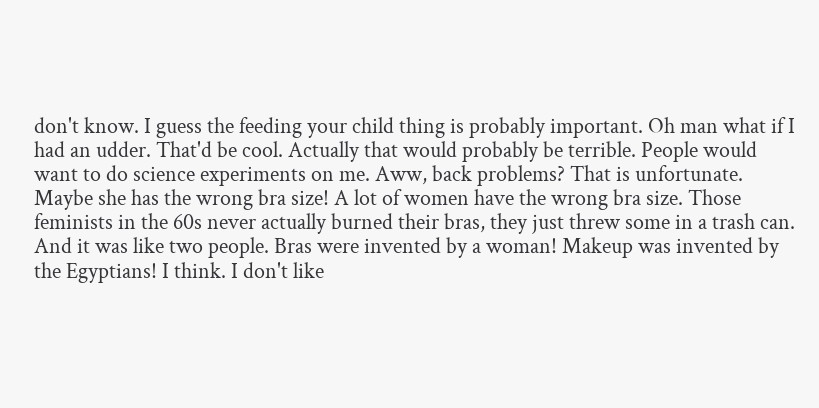don't know. I guess the feeding your child thing is probably important. Oh man what if I had an udder. That'd be cool. Actually that would probably be terrible. People would want to do science experiments on me. Aww, back problems? That is unfortunate. Maybe she has the wrong bra size! A lot of women have the wrong bra size. Those feminists in the 60s never actually burned their bras, they just threw some in a trash can. And it was like two people. Bras were invented by a woman! Makeup was invented by the Egyptians! I think. I don't like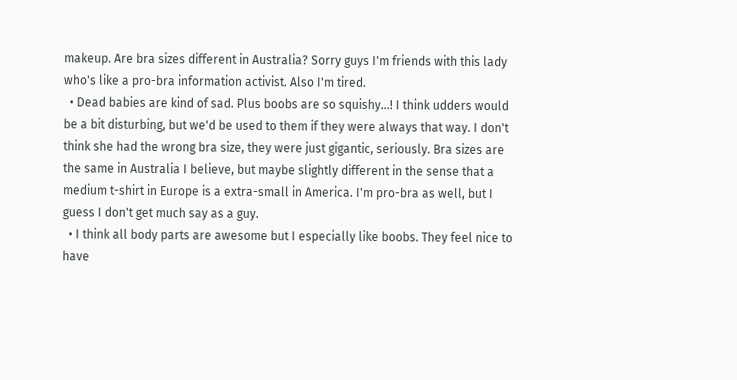makeup. Are bra sizes different in Australia? Sorry guys I'm friends with this lady who's like a pro-bra information activist. Also I'm tired.
  • Dead babies are kind of sad. Plus boobs are so squishy...! I think udders would be a bit disturbing, but we'd be used to them if they were always that way. I don't think she had the wrong bra size, they were just gigantic, seriously. Bra sizes are the same in Australia I believe, but maybe slightly different in the sense that a medium t-shirt in Europe is a extra-small in America. I'm pro-bra as well, but I guess I don't get much say as a guy.
  • I think all body parts are awesome but I especially like boobs. They feel nice to have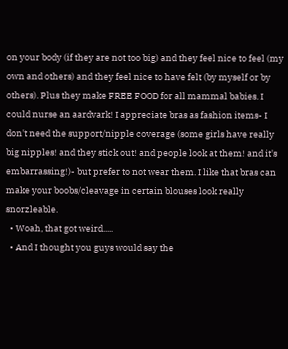on your body (if they are not too big) and they feel nice to feel (my own and others) and they feel nice to have felt (by myself or by others). Plus they make FREE FOOD for all mammal babies. I could nurse an aardvark! I appreciate bras as fashion items- I don't need the support/nipple coverage (some girls have really big nipples! and they stick out! and people look at them! and it's embarrassing!)- but prefer to not wear them. I like that bras can make your boobs/cleavage in certain blouses look really snorzleable.
  • Woah, that got weird.....
  • And I thought you guys would say the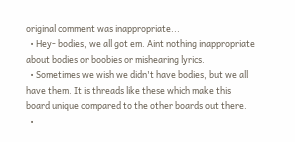original comment was inappropriate...
  • Hey- bodies, we all got em. Aint nothing inappropriate about bodies or boobies or mishearing lyrics.
  • Sometimes we wish we didn't have bodies, but we all have them. It is threads like these which make this board unique compared to the other boards out there.
  •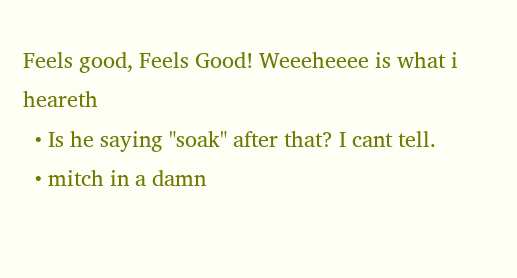Feels good, Feels Good! Weeeheeee is what i heareth
  • Is he saying "soak" after that? I cant tell.
  • mitch in a damn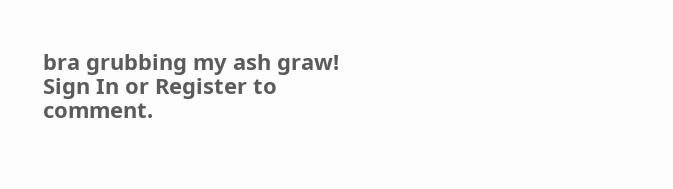bra grubbing my ash graw!
Sign In or Register to comment.